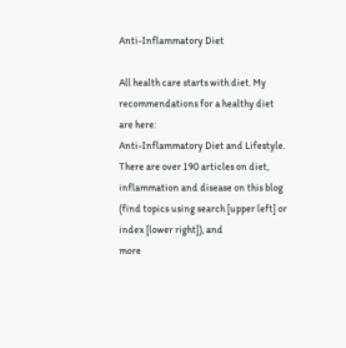Anti-Inflammatory Diet

All health care starts with diet. My recommendations for a healthy diet are here:
Anti-Inflammatory Diet and Lifestyle.
There are over 190 articles on diet, inflammation and disease on this blog
(find topics using search [upper left] or index [lower right]), and
more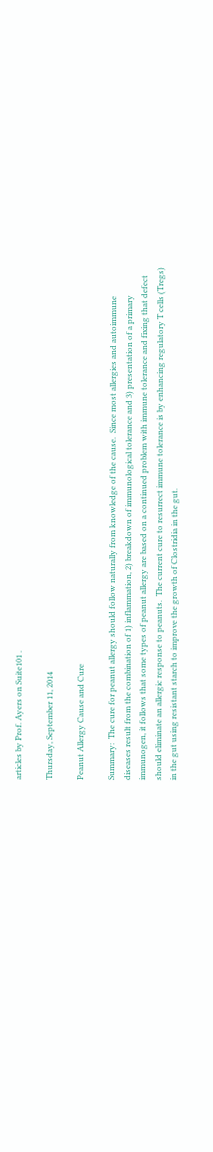articles by Prof. Ayers on Suite101 .

Thursday, September 11, 2014

Peanut Allergy Cause and Cure

Summary:  The cure for peanut allergy should follow naturally from knowledge of the cause.  Since most allergies and autoimmune diseases result from the combination of 1) inflammation, 2) breakdown of immunological tolerance and 3) presentation of a primary immunogen, it follows that some types of peanut allergy are based on a continued problem with immune tolerance and fixing that defect should eliminate an allergic response to peanuts.  The current cure to resurrect immune tolerance is by enhancing regulatory T cells (Tregs) in the gut using resistant starch to improve the growth of Clostridia in the gut.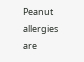Peanut allergies are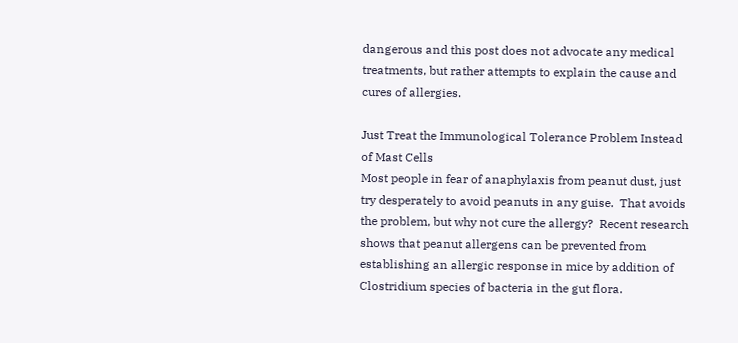dangerous and this post does not advocate any medical treatments, but rather attempts to explain the cause and cures of allergies.

Just Treat the Immunological Tolerance Problem Instead of Mast Cells
Most people in fear of anaphylaxis from peanut dust, just try desperately to avoid peanuts in any guise.  That avoids the problem, but why not cure the allergy?  Recent research shows that peanut allergens can be prevented from establishing an allergic response in mice by addition of Clostridium species of bacteria in the gut flora.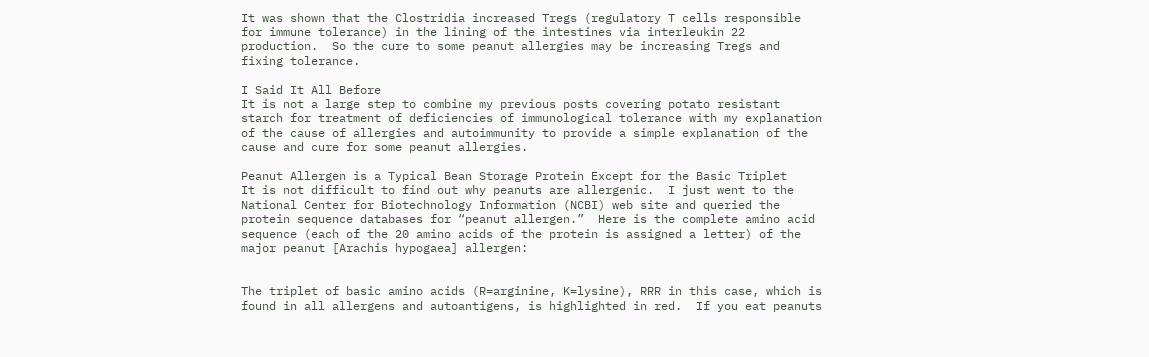It was shown that the Clostridia increased Tregs (regulatory T cells responsible for immune tolerance) in the lining of the intestines via interleukin 22 production.  So the cure to some peanut allergies may be increasing Tregs and fixing tolerance.

I Said It All Before
It is not a large step to combine my previous posts covering potato resistant starch for treatment of deficiencies of immunological tolerance with my explanation of the cause of allergies and autoimmunity to provide a simple explanation of the cause and cure for some peanut allergies.

Peanut Allergen is a Typical Bean Storage Protein Except for the Basic Triplet
It is not difficult to find out why peanuts are allergenic.  I just went to the National Center for Biotechnology Information (NCBI) web site and queried the protein sequence databases for “peanut allergen.”  Here is the complete amino acid sequence (each of the 20 amino acids of the protein is assigned a letter) of the major peanut [Arachis hypogaea] allergen:


The triplet of basic amino acids (R=arginine, K=lysine), RRR in this case, which is found in all allergens and autoantigens, is highlighted in red.  If you eat peanuts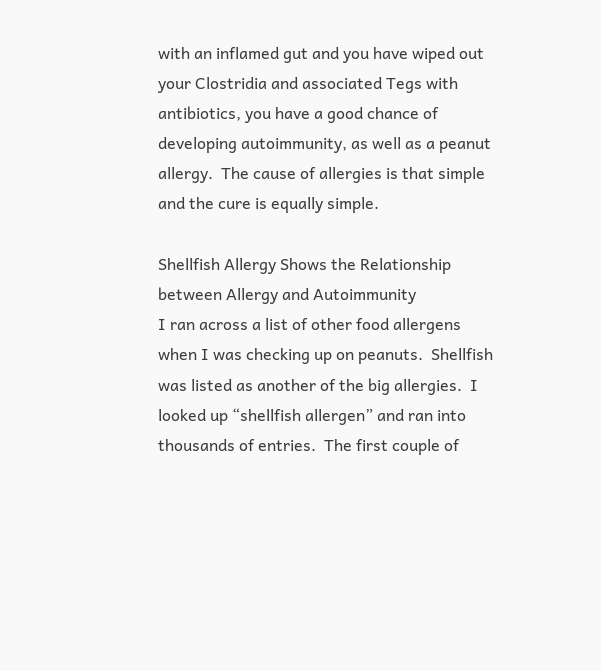with an inflamed gut and you have wiped out your Clostridia and associated Tegs with antibiotics, you have a good chance of developing autoimmunity, as well as a peanut allergy.  The cause of allergies is that simple and the cure is equally simple.

Shellfish Allergy Shows the Relationship between Allergy and Autoimmunity
I ran across a list of other food allergens when I was checking up on peanuts.  Shellfish was listed as another of the big allergies.  I looked up “shellfish allergen” and ran into thousands of entries.  The first couple of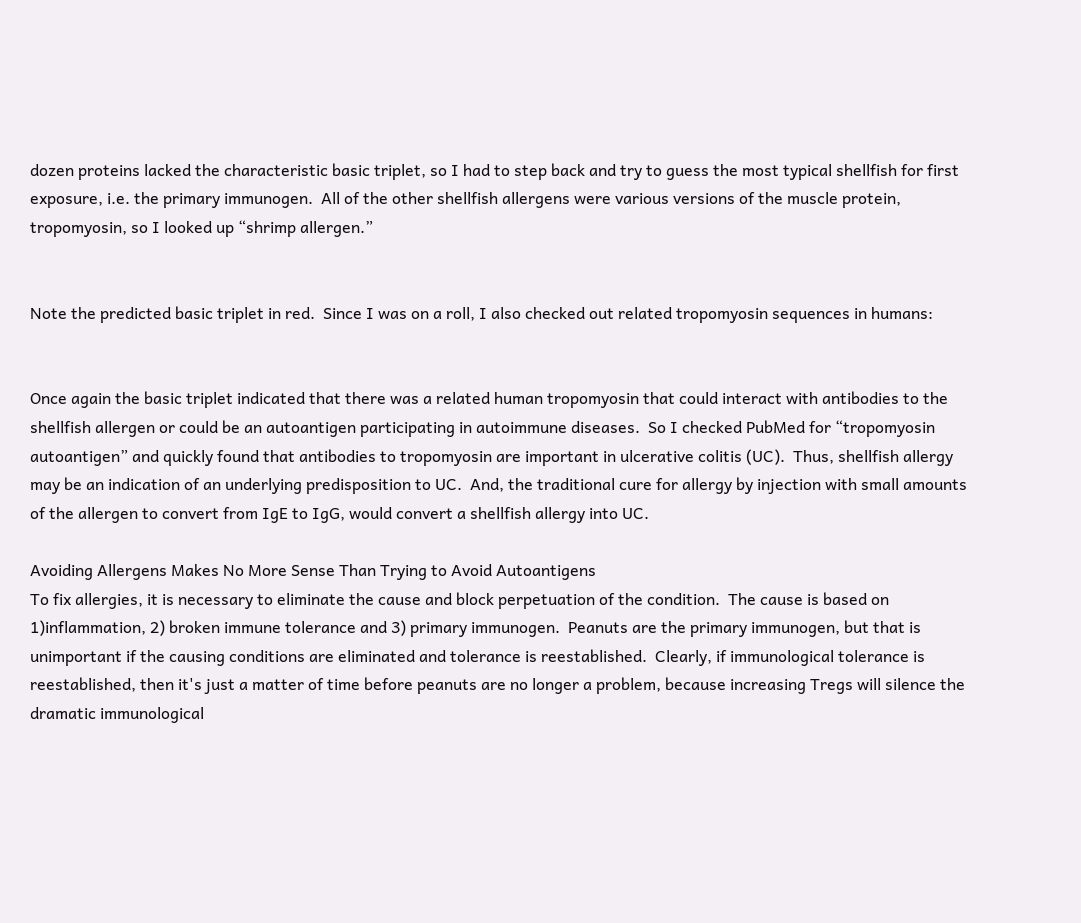dozen proteins lacked the characteristic basic triplet, so I had to step back and try to guess the most typical shellfish for first exposure, i.e. the primary immunogen.  All of the other shellfish allergens were various versions of the muscle protein, tropomyosin, so I looked up “shrimp allergen.”


Note the predicted basic triplet in red.  Since I was on a roll, I also checked out related tropomyosin sequences in humans:


Once again the basic triplet indicated that there was a related human tropomyosin that could interact with antibodies to the shellfish allergen or could be an autoantigen participating in autoimmune diseases.  So I checked PubMed for “tropomyosin autoantigen” and quickly found that antibodies to tropomyosin are important in ulcerative colitis (UC).  Thus, shellfish allergy may be an indication of an underlying predisposition to UC.  And, the traditional cure for allergy by injection with small amounts of the allergen to convert from IgE to IgG, would convert a shellfish allergy into UC.

Avoiding Allergens Makes No More Sense Than Trying to Avoid Autoantigens
To fix allergies, it is necessary to eliminate the cause and block perpetuation of the condition.  The cause is based on 1)inflammation, 2) broken immune tolerance and 3) primary immunogen.  Peanuts are the primary immunogen, but that is unimportant if the causing conditions are eliminated and tolerance is reestablished.  Clearly, if immunological tolerance is reestablished, then it's just a matter of time before peanuts are no longer a problem, because increasing Tregs will silence the dramatic immunological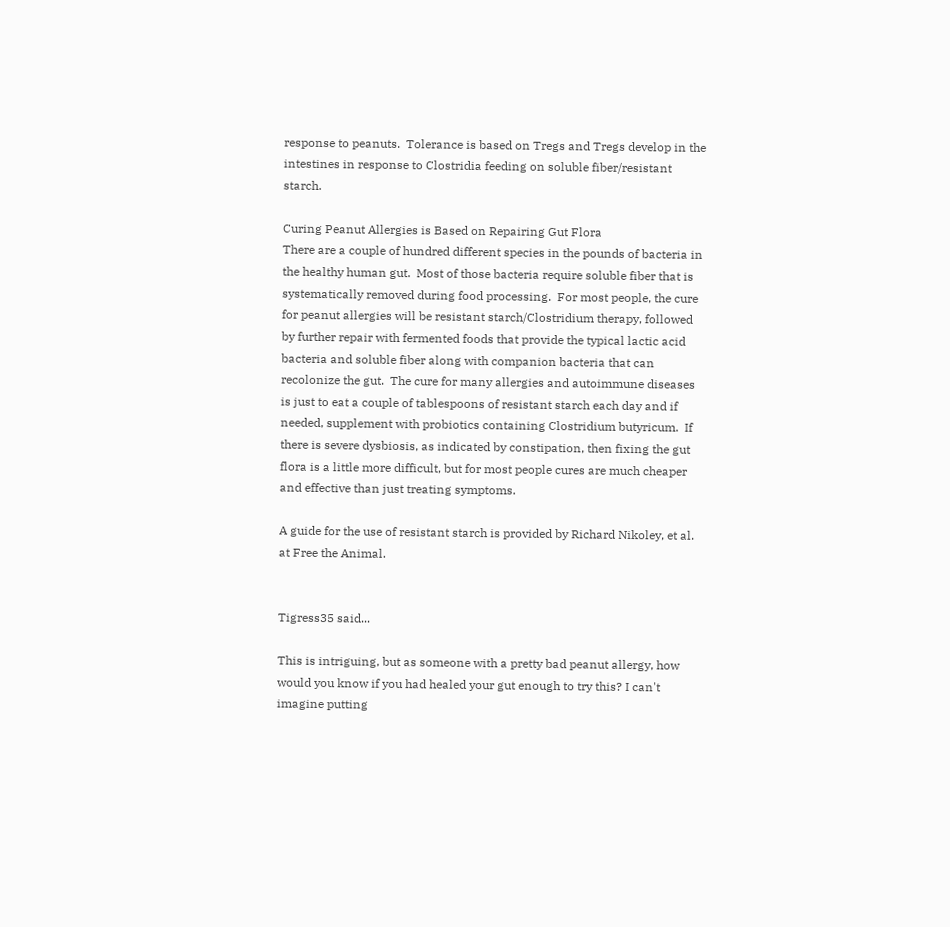response to peanuts.  Tolerance is based on Tregs and Tregs develop in the intestines in response to Clostridia feeding on soluble fiber/resistant starch.

Curing Peanut Allergies is Based on Repairing Gut Flora
There are a couple of hundred different species in the pounds of bacteria in the healthy human gut.  Most of those bacteria require soluble fiber that is systematically removed during food processing.  For most people, the cure for peanut allergies will be resistant starch/Clostridium therapy, followed by further repair with fermented foods that provide the typical lactic acid bacteria and soluble fiber along with companion bacteria that can recolonize the gut.  The cure for many allergies and autoimmune diseases is just to eat a couple of tablespoons of resistant starch each day and if needed, supplement with probiotics containing Clostridium butyricum.  If there is severe dysbiosis, as indicated by constipation, then fixing the gut flora is a little more difficult, but for most people cures are much cheaper and effective than just treating symptoms.

A guide for the use of resistant starch is provided by Richard Nikoley, et al. at Free the Animal.


Tigress35 said...

This is intriguing, but as someone with a pretty bad peanut allergy, how would you know if you had healed your gut enough to try this? I can't imagine putting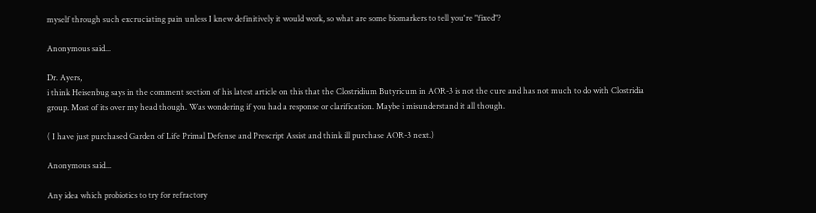myself through such excruciating pain unless I knew definitively it would work, so what are some biomarkers to tell you're "fixed"?

Anonymous said...

Dr. Ayers,
i think Heisenbug says in the comment section of his latest article on this that the Clostridium Butyricum in AOR-3 is not the cure and has not much to do with Clostridia group. Most of its over my head though. Was wondering if you had a response or clarification. Maybe i misunderstand it all though.

( I have just purchased Garden of Life Primal Defense and Prescript Assist and think ill purchase AOR-3 next.)

Anonymous said...

Any idea which probiotics to try for refractory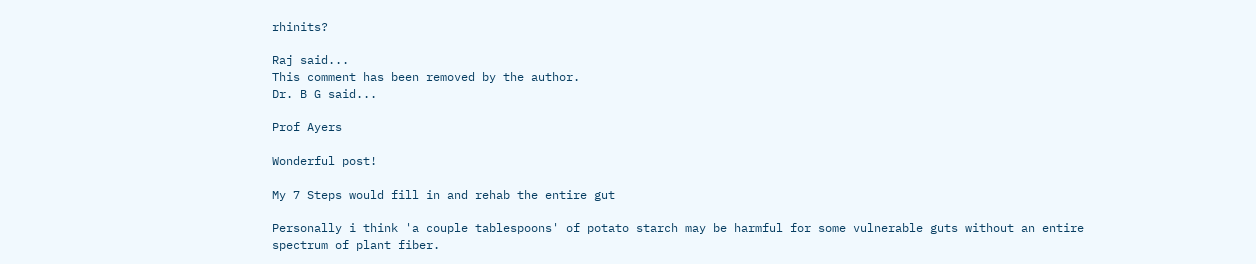rhinits?

Raj said...
This comment has been removed by the author.
Dr. B G said...

Prof Ayers

Wonderful post!

My 7 Steps would fill in and rehab the entire gut

Personally i think 'a couple tablespoons' of potato starch may be harmful for some vulnerable guts without an entire spectrum of plant fiber.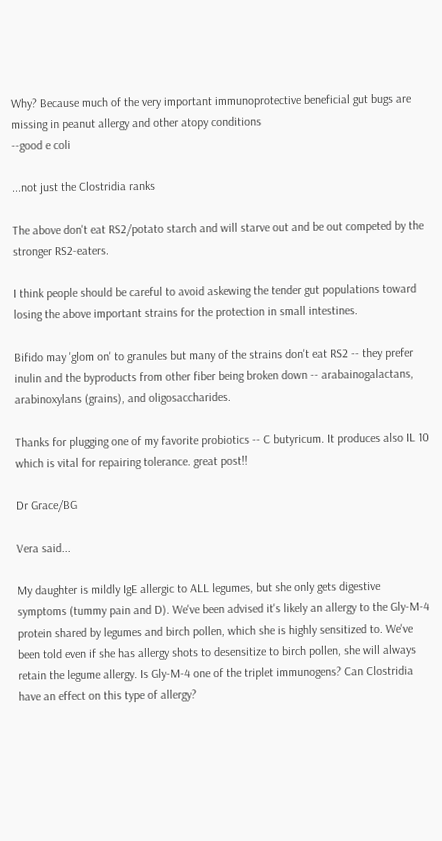Why? Because much of the very important immunoprotective beneficial gut bugs are missing in peanut allergy and other atopy conditions
--good e coli

...not just the Clostridia ranks

The above don't eat RS2/potato starch and will starve out and be out competed by the stronger RS2-eaters.

I think people should be careful to avoid askewing the tender gut populations toward losing the above important strains for the protection in small intestines.

Bifido may 'glom on' to granules but many of the strains don't eat RS2 -- they prefer inulin and the byproducts from other fiber being broken down -- arabainogalactans, arabinoxylans (grains), and oligosaccharides.

Thanks for plugging one of my favorite probiotics -- C butyricum. It produces also IL 10 which is vital for repairing tolerance. great post!!

Dr Grace/BG

Vera said...

My daughter is mildly IgE allergic to ALL legumes, but she only gets digestive symptoms (tummy pain and D). We've been advised it's likely an allergy to the Gly-M-4 protein shared by legumes and birch pollen, which she is highly sensitized to. We've been told even if she has allergy shots to desensitize to birch pollen, she will always retain the legume allergy. Is Gly-M-4 one of the triplet immunogens? Can Clostridia have an effect on this type of allergy?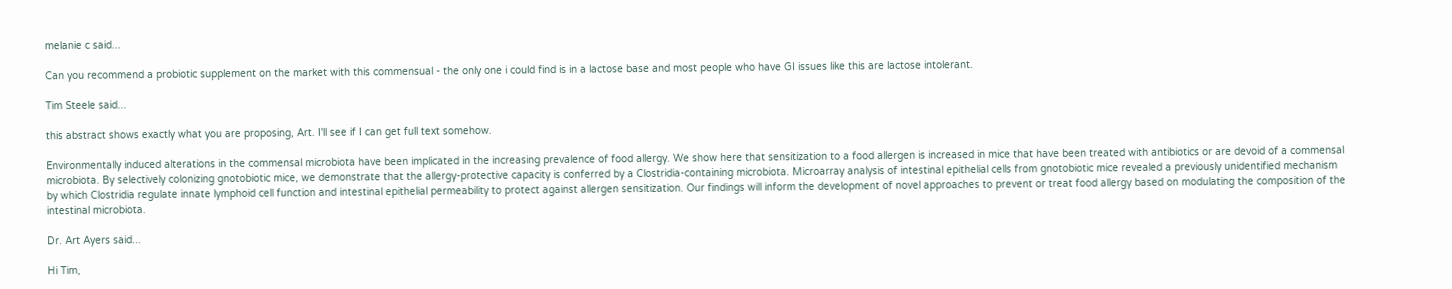melanie c said...

Can you recommend a probiotic supplement on the market with this commensual - the only one i could find is in a lactose base and most people who have GI issues like this are lactose intolerant.

Tim Steele said...

this abstract shows exactly what you are proposing, Art. I'll see if I can get full text somehow.

Environmentally induced alterations in the commensal microbiota have been implicated in the increasing prevalence of food allergy. We show here that sensitization to a food allergen is increased in mice that have been treated with antibiotics or are devoid of a commensal microbiota. By selectively colonizing gnotobiotic mice, we demonstrate that the allergy-protective capacity is conferred by a Clostridia-containing microbiota. Microarray analysis of intestinal epithelial cells from gnotobiotic mice revealed a previously unidentified mechanism by which Clostridia regulate innate lymphoid cell function and intestinal epithelial permeability to protect against allergen sensitization. Our findings will inform the development of novel approaches to prevent or treat food allergy based on modulating the composition of the intestinal microbiota.

Dr. Art Ayers said...

Hi Tim,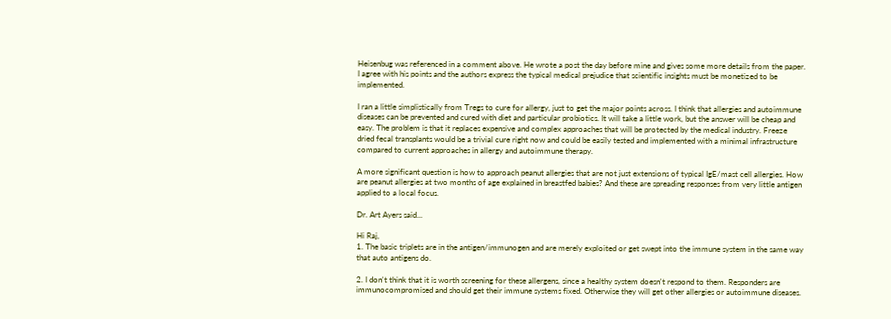Heisenbug was referenced in a comment above. He wrote a post the day before mine and gives some more details from the paper.
I agree with his points and the authors express the typical medical prejudice that scientific insights must be monetized to be implemented.

I ran a little simplistically from Tregs to cure for allergy, just to get the major points across. I think that allergies and autoimmune diseases can be prevented and cured with diet and particular probiotics. It will take a little work, but the answer will be cheap and easy. The problem is that it replaces expensive and complex approaches that will be protected by the medical industry. Freeze dried fecal transplants would be a trivial cure right now and could be easily tested and implemented with a minimal infrastructure compared to current approaches in allergy and autoimmune therapy.

A more significant question is how to approach peanut allergies that are not just extensions of typical IgE/mast cell allergies. How are peanut allergies at two months of age explained in breastfed babies? And these are spreading responses from very little antigen applied to a local focus.

Dr. Art Ayers said...

Hi Raj,
1. The basic triplets are in the antigen/immunogen and are merely exploited or get swept into the immune system in the same way that auto antigens do.

2. I don't think that it is worth screening for these allergens, since a healthy system doesn't respond to them. Responders are immunocompromised and should get their immune systems fixed. Otherwise they will get other allergies or autoimmune diseases.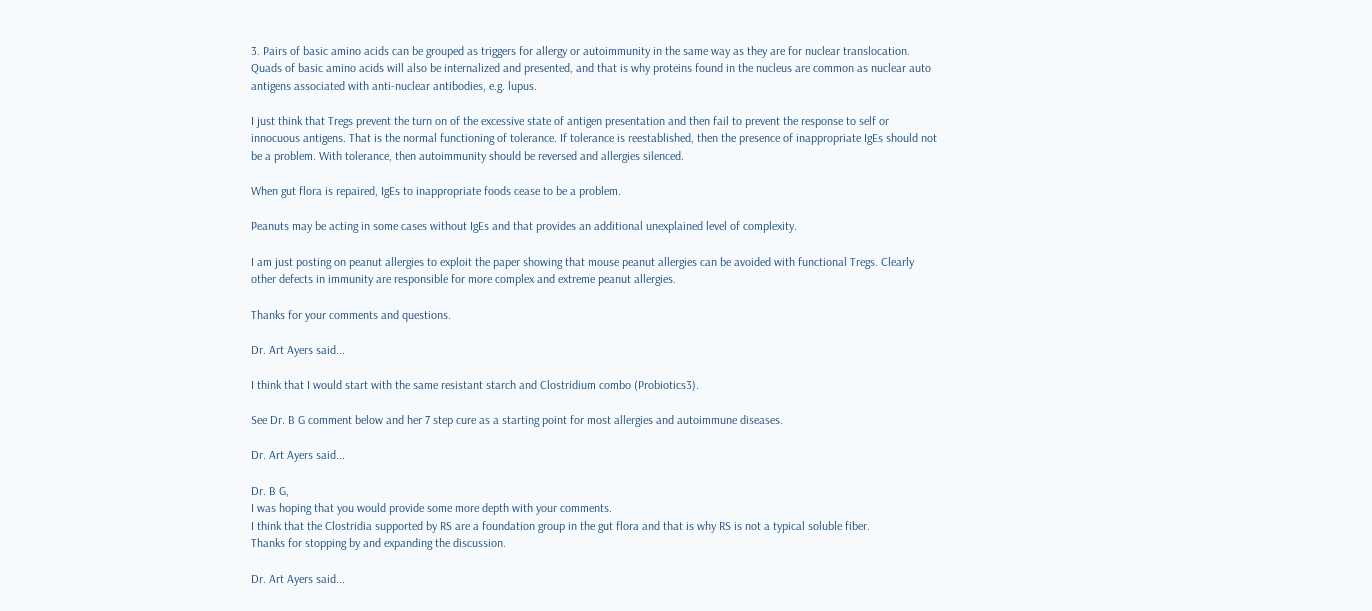3. Pairs of basic amino acids can be grouped as triggers for allergy or autoimmunity in the same way as they are for nuclear translocation. Quads of basic amino acids will also be internalized and presented, and that is why proteins found in the nucleus are common as nuclear auto antigens associated with anti-nuclear antibodies, e.g. lupus.

I just think that Tregs prevent the turn on of the excessive state of antigen presentation and then fail to prevent the response to self or innocuous antigens. That is the normal functioning of tolerance. If tolerance is reestablished, then the presence of inappropriate IgEs should not be a problem. With tolerance, then autoimmunity should be reversed and allergies silenced.

When gut flora is repaired, IgEs to inappropriate foods cease to be a problem.

Peanuts may be acting in some cases without IgEs and that provides an additional unexplained level of complexity.

I am just posting on peanut allergies to exploit the paper showing that mouse peanut allergies can be avoided with functional Tregs. Clearly other defects in immunity are responsible for more complex and extreme peanut allergies.

Thanks for your comments and questions.

Dr. Art Ayers said...

I think that I would start with the same resistant starch and Clostridium combo (Probiotics3).

See Dr. B G comment below and her 7 step cure as a starting point for most allergies and autoimmune diseases.

Dr. Art Ayers said...

Dr. B G,
I was hoping that you would provide some more depth with your comments.
I think that the Clostridia supported by RS are a foundation group in the gut flora and that is why RS is not a typical soluble fiber.
Thanks for stopping by and expanding the discussion.

Dr. Art Ayers said...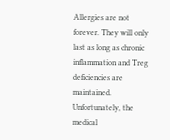Allergies are not forever. They will only last as long as chronic inflammation and Treg deficiencies are maintained. Unfortunately, the medical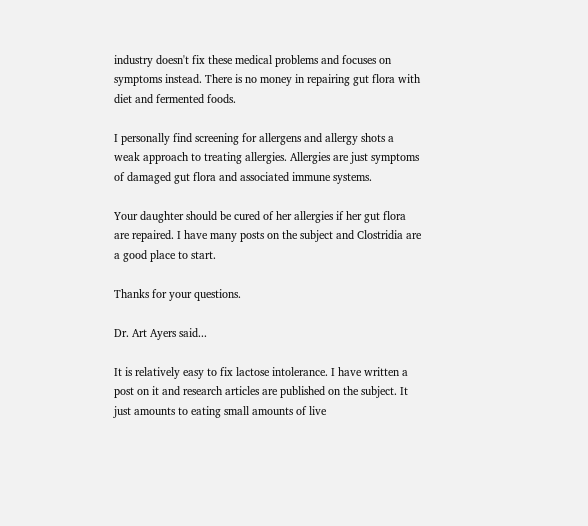industry doesn't fix these medical problems and focuses on symptoms instead. There is no money in repairing gut flora with diet and fermented foods.

I personally find screening for allergens and allergy shots a weak approach to treating allergies. Allergies are just symptoms of damaged gut flora and associated immune systems.

Your daughter should be cured of her allergies if her gut flora are repaired. I have many posts on the subject and Clostridia are a good place to start.

Thanks for your questions.

Dr. Art Ayers said...

It is relatively easy to fix lactose intolerance. I have written a post on it and research articles are published on the subject. It just amounts to eating small amounts of live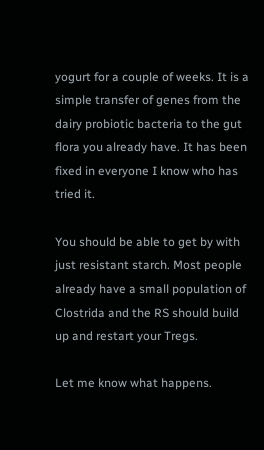yogurt for a couple of weeks. It is a simple transfer of genes from the dairy probiotic bacteria to the gut flora you already have. It has been fixed in everyone I know who has tried it.

You should be able to get by with just resistant starch. Most people already have a small population of Clostrida and the RS should build up and restart your Tregs.

Let me know what happens.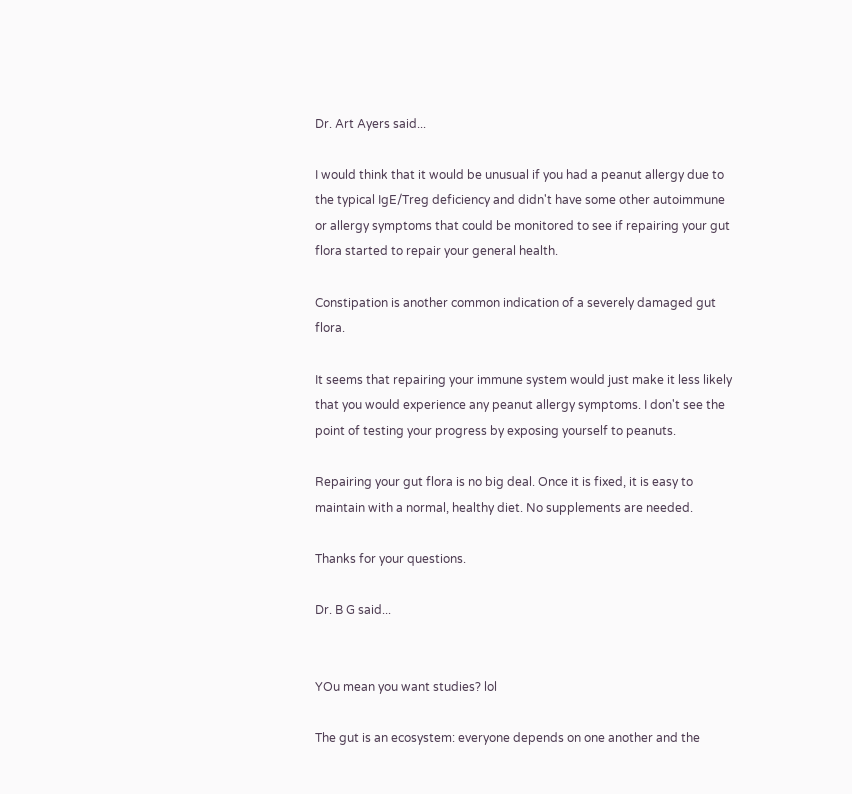Dr. Art Ayers said...

I would think that it would be unusual if you had a peanut allergy due to the typical IgE/Treg deficiency and didn't have some other autoimmune or allergy symptoms that could be monitored to see if repairing your gut flora started to repair your general health.

Constipation is another common indication of a severely damaged gut flora.

It seems that repairing your immune system would just make it less likely that you would experience any peanut allergy symptoms. I don't see the point of testing your progress by exposing yourself to peanuts.

Repairing your gut flora is no big deal. Once it is fixed, it is easy to maintain with a normal, healthy diet. No supplements are needed.

Thanks for your questions.

Dr. B G said...


YOu mean you want studies? lol

The gut is an ecosystem: everyone depends on one another and the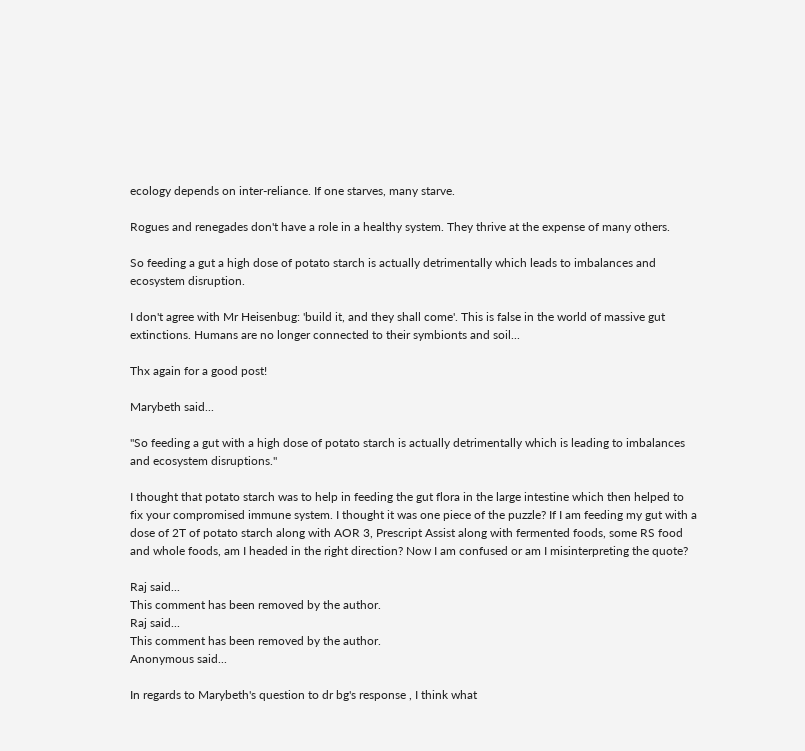ecology depends on inter-reliance. If one starves, many starve.

Rogues and renegades don't have a role in a healthy system. They thrive at the expense of many others.

So feeding a gut a high dose of potato starch is actually detrimentally which leads to imbalances and ecosystem disruption.

I don't agree with Mr Heisenbug: 'build it, and they shall come'. This is false in the world of massive gut extinctions. Humans are no longer connected to their symbionts and soil...

Thx again for a good post!

Marybeth said...

"So feeding a gut with a high dose of potato starch is actually detrimentally which is leading to imbalances and ecosystem disruptions."

I thought that potato starch was to help in feeding the gut flora in the large intestine which then helped to fix your compromised immune system. I thought it was one piece of the puzzle? If I am feeding my gut with a dose of 2T of potato starch along with AOR 3, Prescript Assist along with fermented foods, some RS food and whole foods, am I headed in the right direction? Now I am confused or am I misinterpreting the quote?

Raj said...
This comment has been removed by the author.
Raj said...
This comment has been removed by the author.
Anonymous said...

In regards to Marybeth's question to dr bg's response , I think what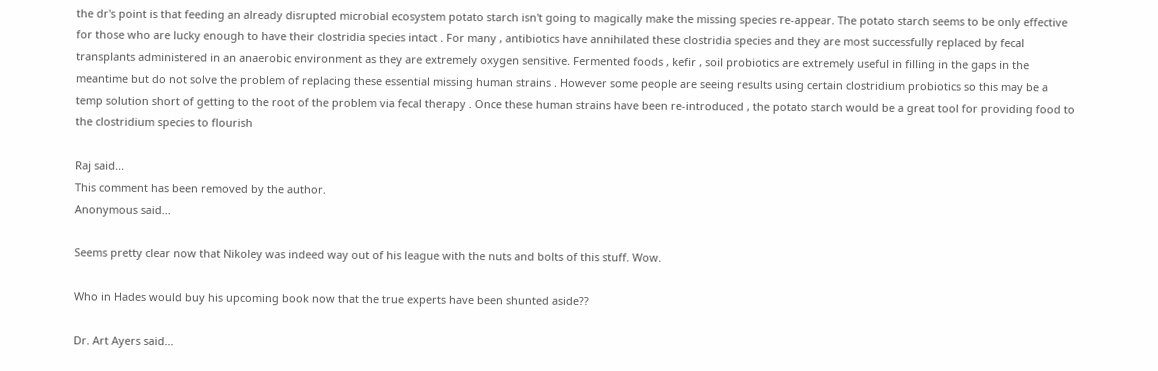the dr's point is that feeding an already disrupted microbial ecosystem potato starch isn't going to magically make the missing species re-appear. The potato starch seems to be only effective for those who are lucky enough to have their clostridia species intact . For many , antibiotics have annihilated these clostridia species and they are most successfully replaced by fecal transplants administered in an anaerobic environment as they are extremely oxygen sensitive. Fermented foods , kefir , soil probiotics are extremely useful in filling in the gaps in the meantime but do not solve the problem of replacing these essential missing human strains . However some people are seeing results using certain clostridium probiotics so this may be a temp solution short of getting to the root of the problem via fecal therapy . Once these human strains have been re-introduced , the potato starch would be a great tool for providing food to the clostridium species to flourish

Raj said...
This comment has been removed by the author.
Anonymous said...

Seems pretty clear now that Nikoley was indeed way out of his league with the nuts and bolts of this stuff. Wow.

Who in Hades would buy his upcoming book now that the true experts have been shunted aside??

Dr. Art Ayers said...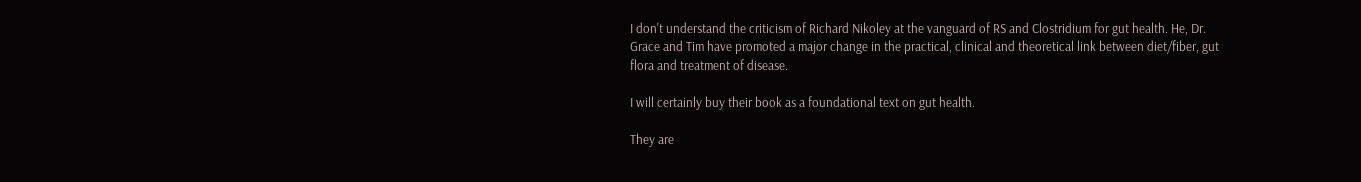I don't understand the criticism of Richard Nikoley at the vanguard of RS and Clostridium for gut health. He, Dr. Grace and Tim have promoted a major change in the practical, clinical and theoretical link between diet/fiber, gut flora and treatment of disease.

I will certainly buy their book as a foundational text on gut health.

They are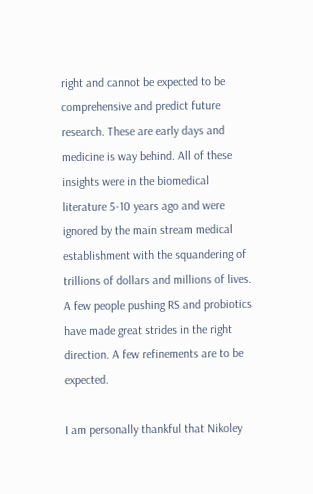right and cannot be expected to be comprehensive and predict future research. These are early days and medicine is way behind. All of these insights were in the biomedical literature 5-10 years ago and were ignored by the main stream medical establishment with the squandering of trillions of dollars and millions of lives. A few people pushing RS and probiotics have made great strides in the right direction. A few refinements are to be expected.

I am personally thankful that Nikoley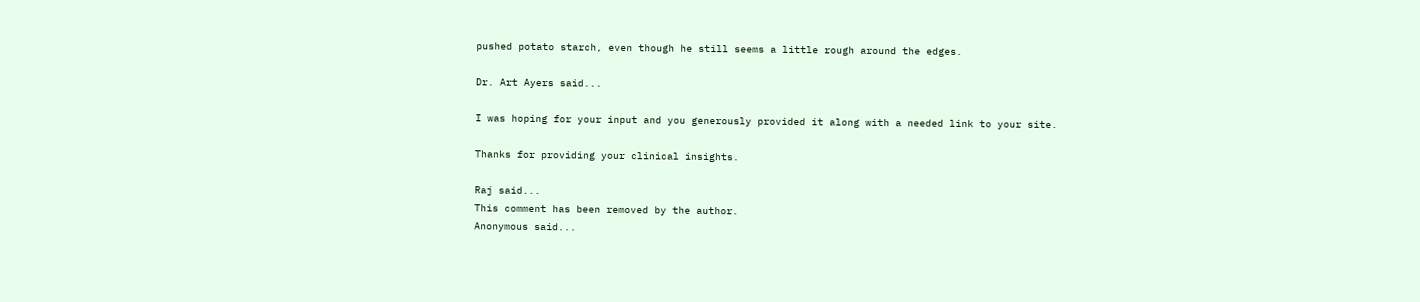pushed potato starch, even though he still seems a little rough around the edges.

Dr. Art Ayers said...

I was hoping for your input and you generously provided it along with a needed link to your site.

Thanks for providing your clinical insights.

Raj said...
This comment has been removed by the author.
Anonymous said...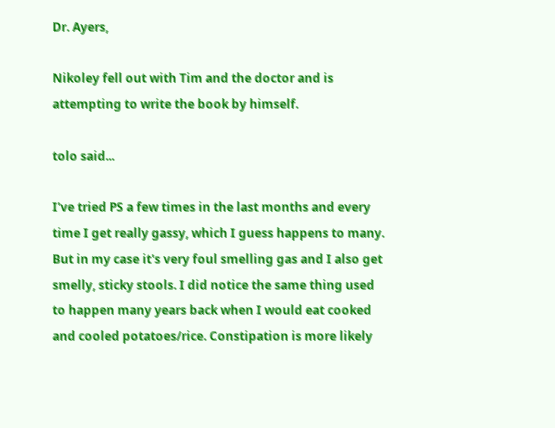Dr. Ayers,

Nikoley fell out with Tim and the doctor and is attempting to write the book by himself.

tolo said...

I've tried PS a few times in the last months and every time I get really gassy, which I guess happens to many. But in my case it's very foul smelling gas and I also get smelly, sticky stools. I did notice the same thing used to happen many years back when I would eat cooked and cooled potatoes/rice. Constipation is more likely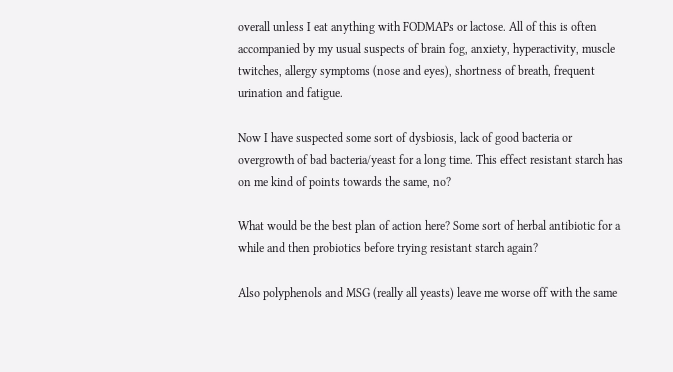overall unless I eat anything with FODMAPs or lactose. All of this is often accompanied by my usual suspects of brain fog, anxiety, hyperactivity, muscle twitches, allergy symptoms (nose and eyes), shortness of breath, frequent urination and fatigue.

Now I have suspected some sort of dysbiosis, lack of good bacteria or overgrowth of bad bacteria/yeast for a long time. This effect resistant starch has on me kind of points towards the same, no?

What would be the best plan of action here? Some sort of herbal antibiotic for a while and then probiotics before trying resistant starch again?

Also polyphenols and MSG (really all yeasts) leave me worse off with the same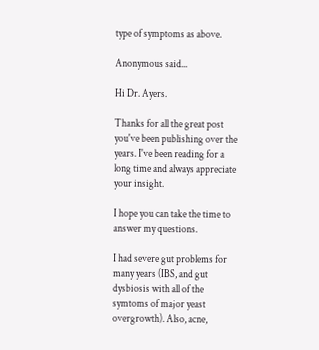type of symptoms as above.

Anonymous said...

Hi Dr. Ayers.

Thanks for all the great post you've been publishing over the years. I've been reading for a long time and always appreciate your insight.

I hope you can take the time to answer my questions.

I had severe gut problems for many years (IBS, and gut dysbiosis with all of the symtoms of major yeast overgrowth). Also, acne,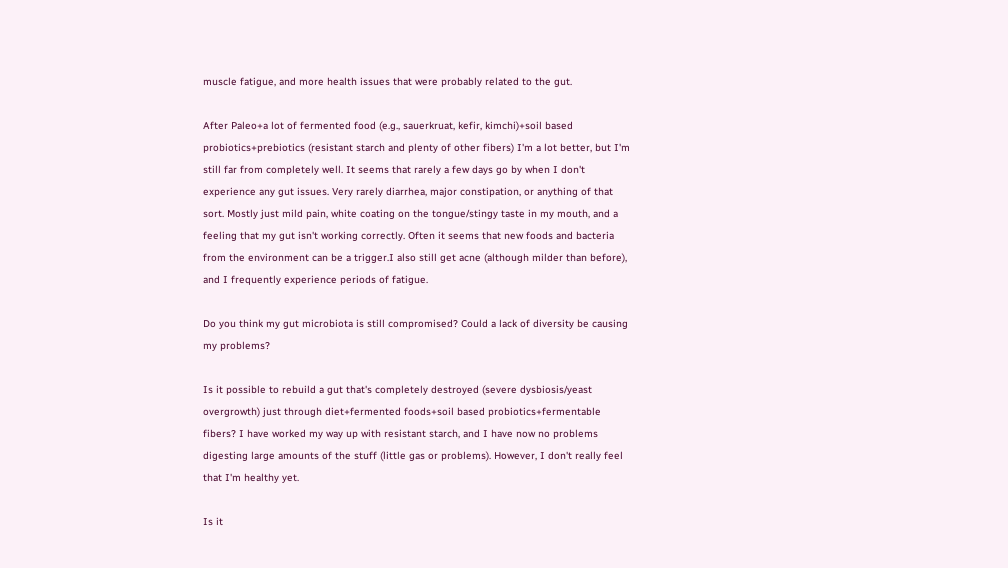muscle fatigue, and more health issues that were probably related to the gut.

After Paleo+a lot of fermented food (e.g., sauerkruat, kefir, kimchi)+soil based probiotics+prebiotics (resistant starch and plenty of other fibers) I'm a lot better, but I'm still far from completely well. It seems that rarely a few days go by when I don't experience any gut issues. Very rarely diarrhea, major constipation, or anything of that sort. Mostly just mild pain, white coating on the tongue/stingy taste in my mouth, and a feeling that my gut isn't working correctly. Often it seems that new foods and bacteria from the environment can be a trigger.I also still get acne (although milder than before), and I frequently experience periods of fatigue.

Do you think my gut microbiota is still compromised? Could a lack of diversity be causing my problems?

Is it possible to rebuild a gut that's completely destroyed (severe dysbiosis/yeast overgrowth) just through diet+fermented foods+soil based probiotics+fermentable fibers? I have worked my way up with resistant starch, and I have now no problems digesting large amounts of the stuff (little gas or problems). However, I don't really feel that I'm healthy yet.

Is it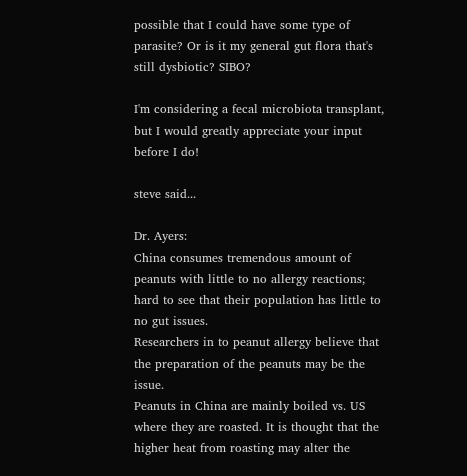possible that I could have some type of parasite? Or is it my general gut flora that's still dysbiotic? SIBO?

I'm considering a fecal microbiota transplant, but I would greatly appreciate your input before I do!

steve said...

Dr. Ayers:
China consumes tremendous amount of
peanuts with little to no allergy reactions; hard to see that their population has little to no gut issues.
Researchers in to peanut allergy believe that the preparation of the peanuts may be the issue.
Peanuts in China are mainly boiled vs. US where they are roasted. It is thought that the higher heat from roasting may alter the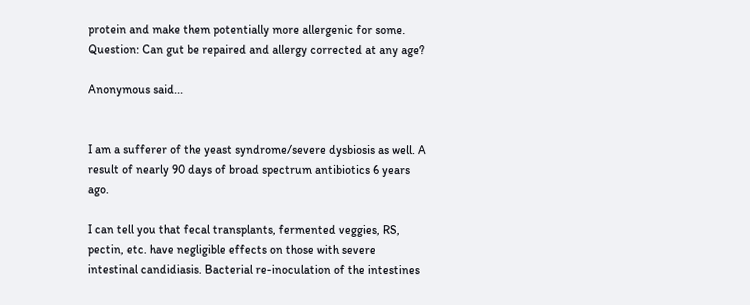protein and make them potentially more allergenic for some.
Question: Can gut be repaired and allergy corrected at any age?

Anonymous said...


I am a sufferer of the yeast syndrome/severe dysbiosis as well. A result of nearly 90 days of broad spectrum antibiotics 6 years ago.

I can tell you that fecal transplants, fermented veggies, RS, pectin, etc. have negligible effects on those with severe intestinal candidiasis. Bacterial re-inoculation of the intestines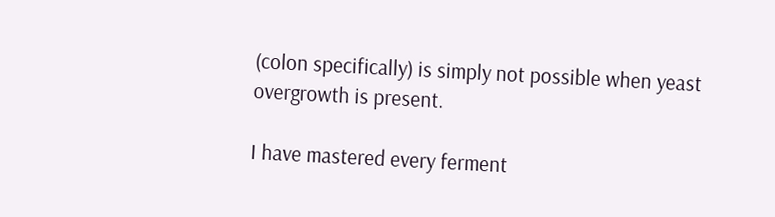(colon specifically) is simply not possible when yeast overgrowth is present.

I have mastered every ferment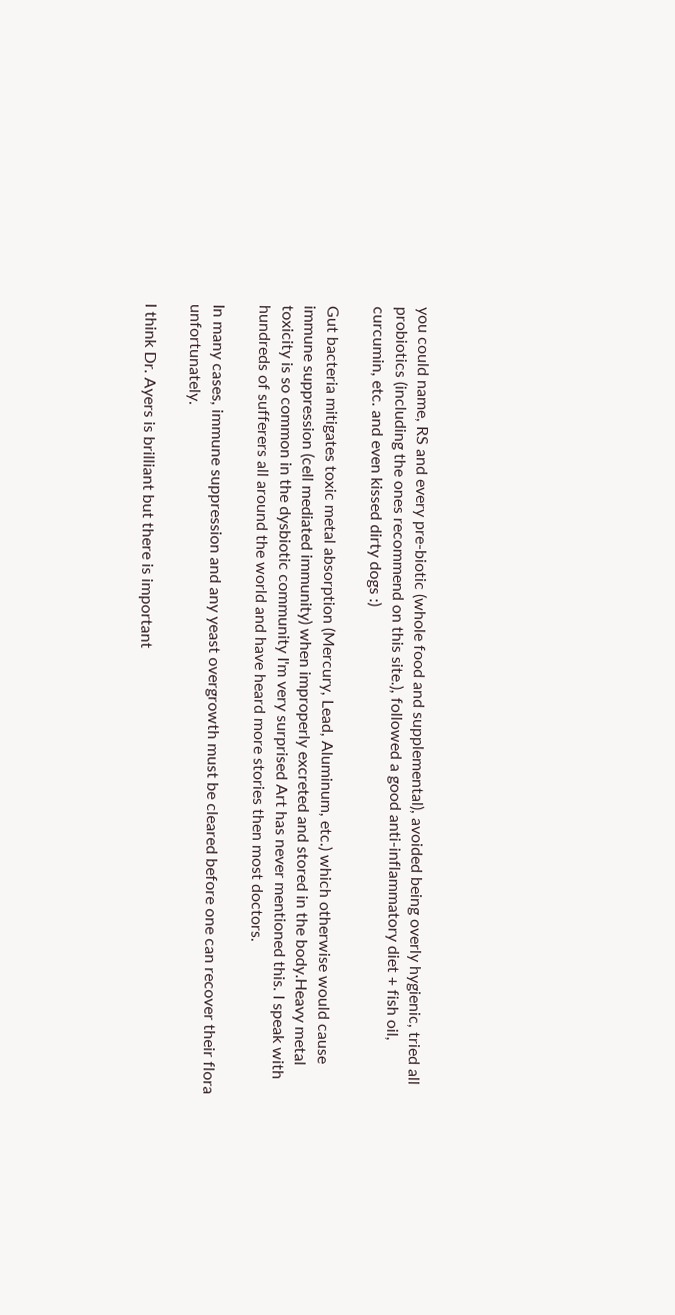you could name, RS and every pre-biotic (whole food and supplemental), avoided being overly hygienic, tried all probiotics (including the ones recommend on this site.), followed a good anti-inflammatory diet + fish oil, curcumin, etc. and even kissed dirty dogs :)

Gut bacteria mitigates toxic metal absorption (Mercury, Lead, Aluminum, etc.) which otherwise would cause immune suppression (cell mediated immunity) when improperly excreted and stored in the body.Heavy metal toxicity is so common in the dysbiotic community I'm very surprised Art has never mentioned this. I speak with hundreds of sufferers all around the world and have heard more stories then most doctors.

In many cases, immune suppression and any yeast overgrowth must be cleared before one can recover their flora unfortunately.

I think Dr. Ayers is brilliant but there is important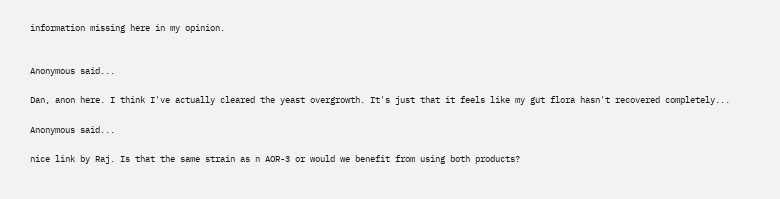information missing here in my opinion.


Anonymous said...

Dan, anon here. I think I've actually cleared the yeast overgrowth. It's just that it feels like my gut flora hasn't recovered completely...

Anonymous said...

nice link by Raj. Is that the same strain as n AOR-3 or would we benefit from using both products?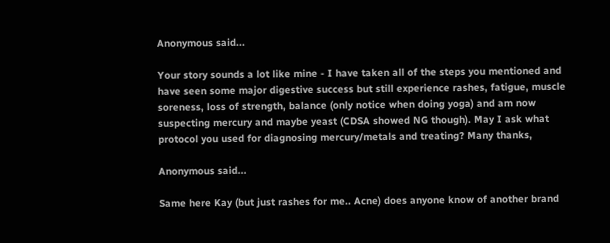Anonymous said...

Your story sounds a lot like mine - I have taken all of the steps you mentioned and have seen some major digestive success but still experience rashes, fatigue, muscle soreness, loss of strength, balance (only notice when doing yoga) and am now suspecting mercury and maybe yeast (CDSA showed NG though). May I ask what protocol you used for diagnosing mercury/metals and treating? Many thanks,

Anonymous said...

Same here Kay (but just rashes for me.. Acne) does anyone know of another brand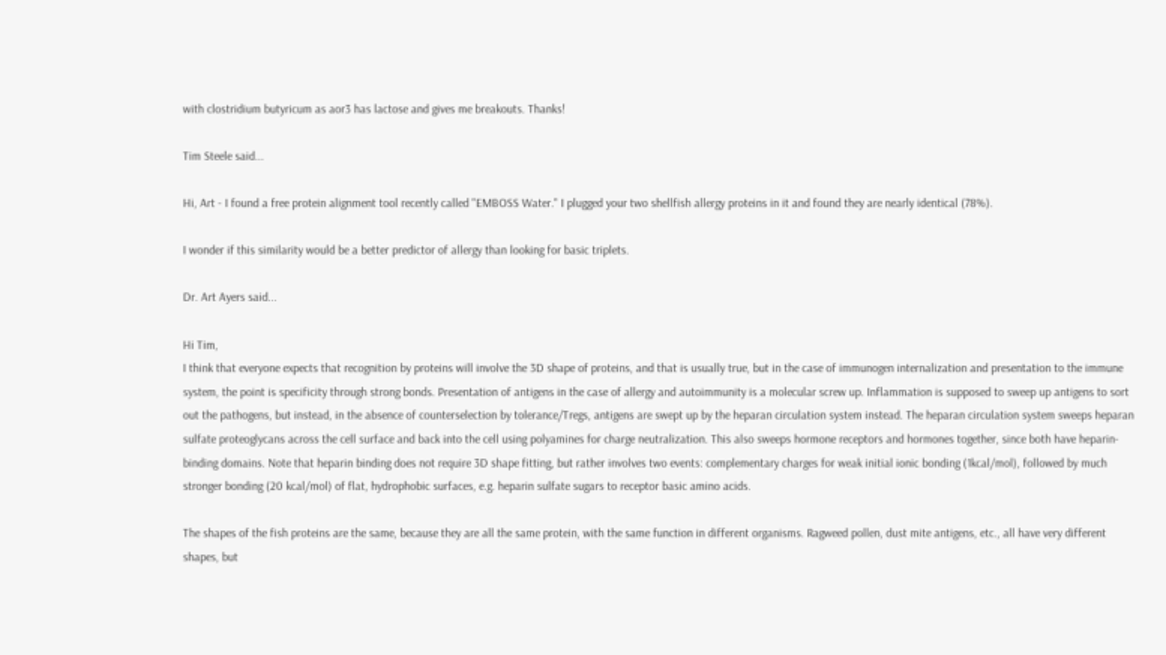with clostridium butyricum as aor3 has lactose and gives me breakouts. Thanks!

Tim Steele said...

Hi, Art - I found a free protein alignment tool recently called "EMBOSS Water." I plugged your two shellfish allergy proteins in it and found they are nearly identical (78%).

I wonder if this similarity would be a better predictor of allergy than looking for basic triplets.

Dr. Art Ayers said...

Hi Tim,
I think that everyone expects that recognition by proteins will involve the 3D shape of proteins, and that is usually true, but in the case of immunogen internalization and presentation to the immune system, the point is specificity through strong bonds. Presentation of antigens in the case of allergy and autoimmunity is a molecular screw up. Inflammation is supposed to sweep up antigens to sort out the pathogens, but instead, in the absence of counterselection by tolerance/Tregs, antigens are swept up by the heparan circulation system instead. The heparan circulation system sweeps heparan sulfate proteoglycans across the cell surface and back into the cell using polyamines for charge neutralization. This also sweeps hormone receptors and hormones together, since both have heparin-binding domains. Note that heparin binding does not require 3D shape fitting, but rather involves two events: complementary charges for weak initial ionic bonding (1kcal/mol), followed by much stronger bonding (20 kcal/mol) of flat, hydrophobic surfaces, e.g. heparin sulfate sugars to receptor basic amino acids.

The shapes of the fish proteins are the same, because they are all the same protein, with the same function in different organisms. Ragweed pollen, dust mite antigens, etc., all have very different shapes, but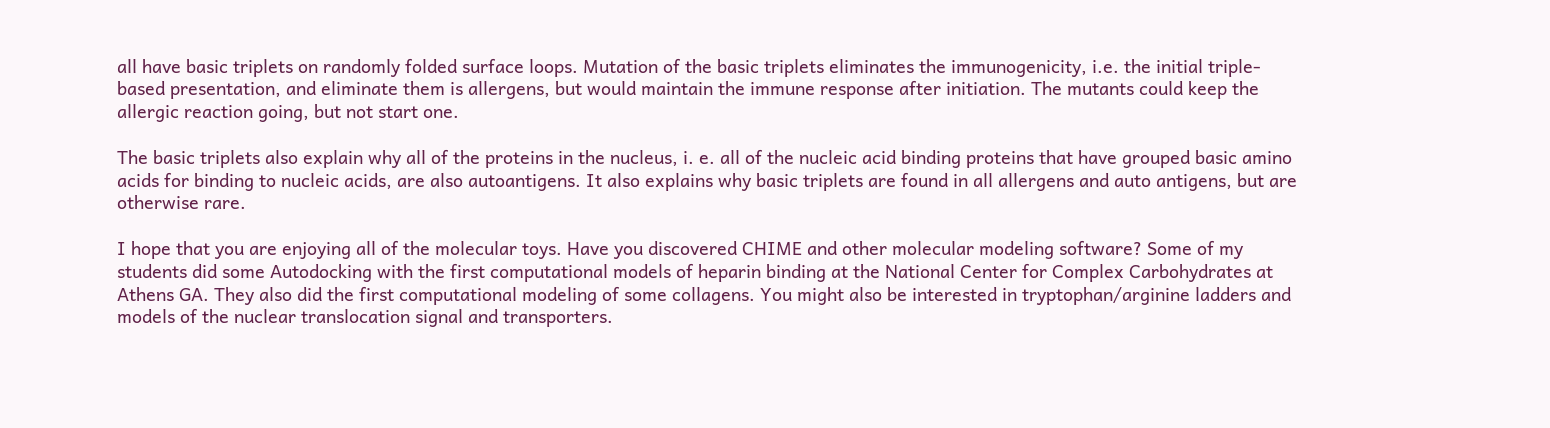all have basic triplets on randomly folded surface loops. Mutation of the basic triplets eliminates the immunogenicity, i.e. the initial triple-based presentation, and eliminate them is allergens, but would maintain the immune response after initiation. The mutants could keep the allergic reaction going, but not start one.

The basic triplets also explain why all of the proteins in the nucleus, i. e. all of the nucleic acid binding proteins that have grouped basic amino acids for binding to nucleic acids, are also autoantigens. It also explains why basic triplets are found in all allergens and auto antigens, but are otherwise rare.

I hope that you are enjoying all of the molecular toys. Have you discovered CHIME and other molecular modeling software? Some of my students did some Autodocking with the first computational models of heparin binding at the National Center for Complex Carbohydrates at Athens GA. They also did the first computational modeling of some collagens. You might also be interested in tryptophan/arginine ladders and models of the nuclear translocation signal and transporters.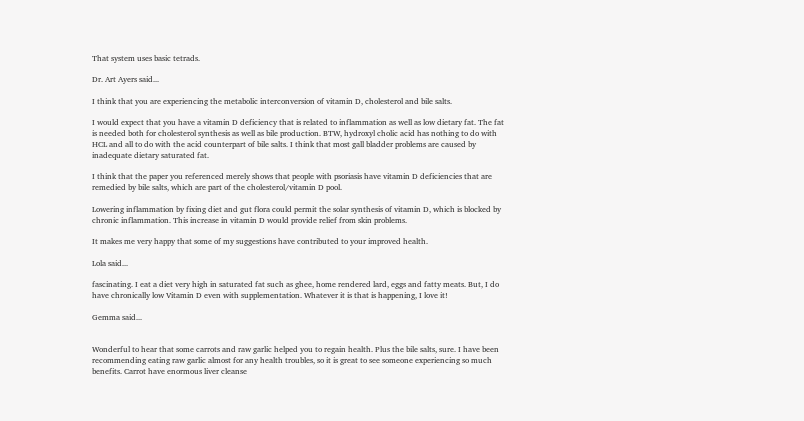That system uses basic tetrads.

Dr. Art Ayers said...

I think that you are experiencing the metabolic interconversion of vitamin D, cholesterol and bile salts.

I would expect that you have a vitamin D deficiency that is related to inflammation as well as low dietary fat. The fat is needed both for cholesterol synthesis as well as bile production. BTW, hydroxyl cholic acid has nothing to do with HCL and all to do with the acid counterpart of bile salts. I think that most gall bladder problems are caused by inadequate dietary saturated fat.

I think that the paper you referenced merely shows that people with psoriasis have vitamin D deficiencies that are remedied by bile salts, which are part of the cholesterol/vitamin D pool.

Lowering inflammation by fixing diet and gut flora could permit the solar synthesis of vitamin D, which is blocked by chronic inflammation. This increase in vitamin D would provide relief from skin problems.

It makes me very happy that some of my suggestions have contributed to your improved health.

Lola said...

fascinating. I eat a diet very high in saturated fat such as ghee, home rendered lard, eggs and fatty meats. But, I do have chronically low Vitamin D even with supplementation. Whatever it is that is happening, I love it!

Gemma said...


Wonderful to hear that some carrots and raw garlic helped you to regain health. Plus the bile salts, sure. I have been recommending eating raw garlic almost for any health troubles, so it is great to see someone experiencing so much benefits. Carrot have enormous liver cleanse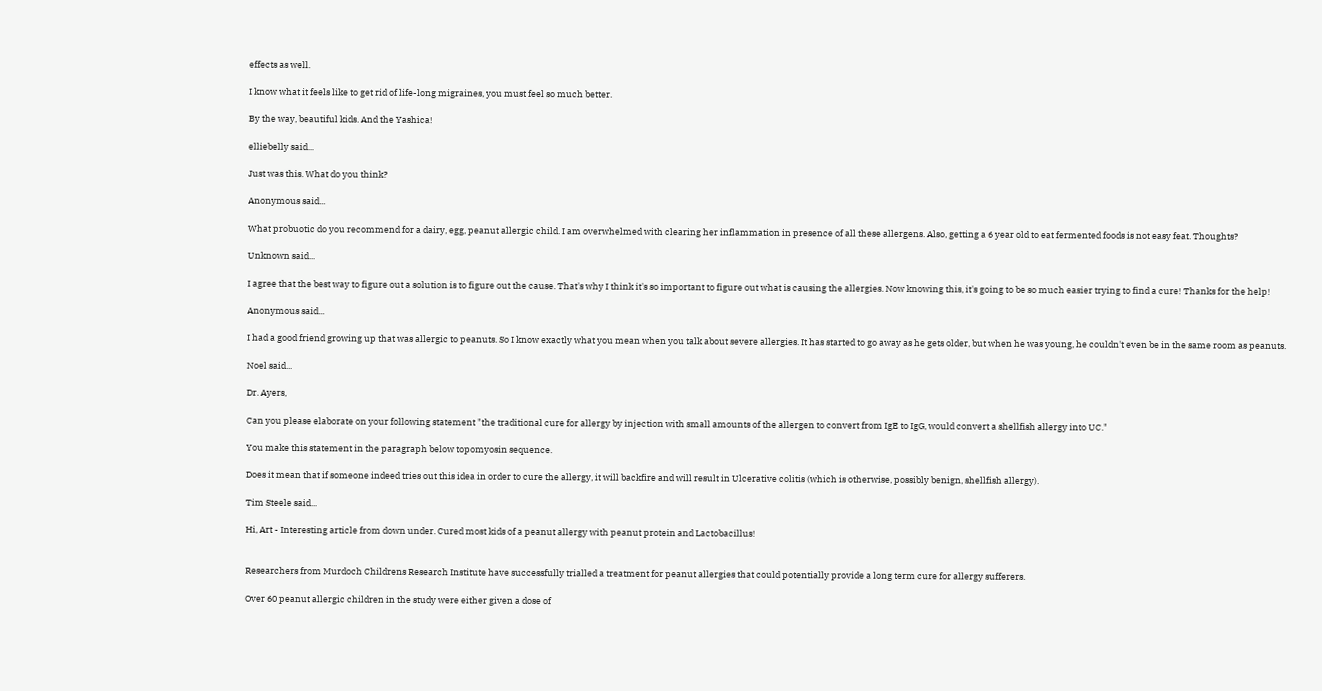effects as well.

I know what it feels like to get rid of life-long migraines, you must feel so much better.

By the way, beautiful kids. And the Yashica!

elliebelly said...

Just was this. What do you think?

Anonymous said...

What probuotic do you recommend for a dairy, egg, peanut allergic child. I am overwhelmed with clearing her inflammation in presence of all these allergens. Also, getting a 6 year old to eat fermented foods is not easy feat. Thoughts?

Unknown said...

I agree that the best way to figure out a solution is to figure out the cause. That's why I think it's so important to figure out what is causing the allergies. Now knowing this, it's going to be so much easier trying to find a cure! Thanks for the help!

Anonymous said...

I had a good friend growing up that was allergic to peanuts. So I know exactly what you mean when you talk about severe allergies. It has started to go away as he gets older, but when he was young, he couldn't even be in the same room as peanuts.

Noel said...

Dr. Ayers,

Can you please elaborate on your following statement "the traditional cure for allergy by injection with small amounts of the allergen to convert from IgE to IgG, would convert a shellfish allergy into UC."

You make this statement in the paragraph below topomyosin sequence.

Does it mean that if someone indeed tries out this idea in order to cure the allergy, it will backfire and will result in Ulcerative colitis (which is otherwise, possibly benign, shellfish allergy).

Tim Steele said...

Hi, Art - Interesting article from down under. Cured most kids of a peanut allergy with peanut protein and Lactobacillus!


Researchers from Murdoch Childrens Research Institute have successfully trialled a treatment for peanut allergies that could potentially provide a long term cure for allergy sufferers.

Over 60 peanut allergic children in the study were either given a dose of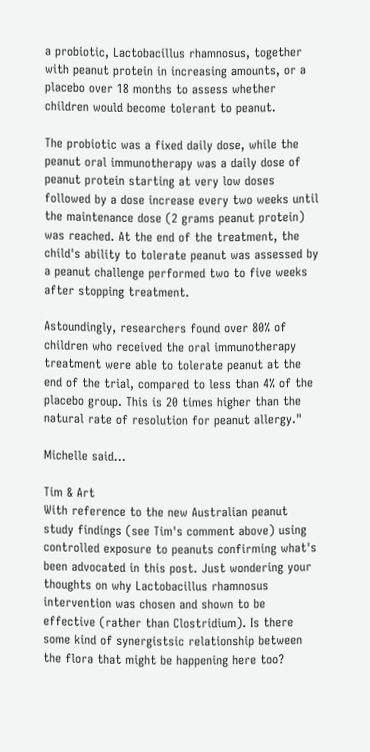a probiotic, Lactobacillus rhamnosus, together with peanut protein in increasing amounts, or a placebo over 18 months to assess whether children would become tolerant to peanut.

The probiotic was a fixed daily dose, while the peanut oral immunotherapy was a daily dose of peanut protein starting at very low doses followed by a dose increase every two weeks until the maintenance dose (2 grams peanut protein) was reached. At the end of the treatment, the child's ability to tolerate peanut was assessed by a peanut challenge performed two to five weeks after stopping treatment.

Astoundingly, researchers found over 80% of children who received the oral immunotherapy treatment were able to tolerate peanut at the end of the trial, compared to less than 4% of the placebo group. This is 20 times higher than the natural rate of resolution for peanut allergy."

Michelle said...

Tim & Art
With reference to the new Australian peanut study findings (see Tim's comment above) using controlled exposure to peanuts confirming what's been advocated in this post. Just wondering your thoughts on why Lactobacillus rhamnosus intervention was chosen and shown to be effective (rather than Clostridium). Is there some kind of synergistsic relationship between the flora that might be happening here too?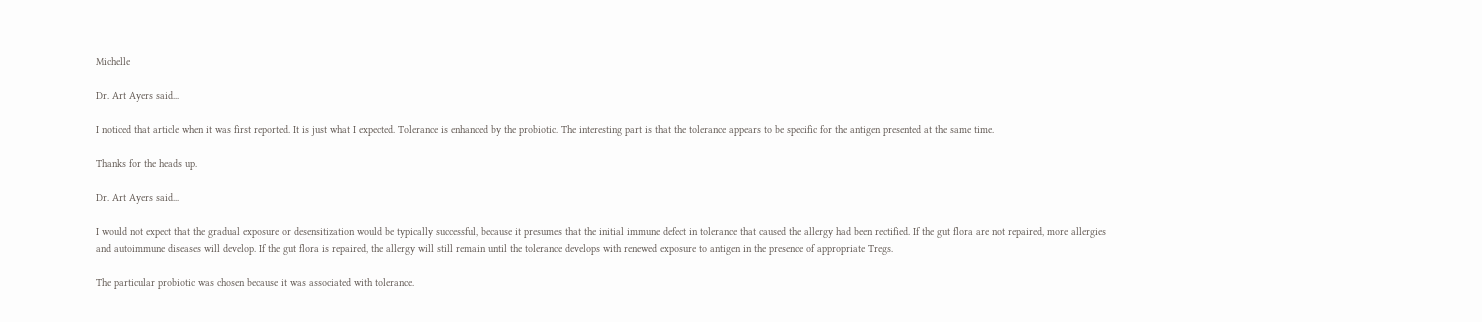Michelle

Dr. Art Ayers said...

I noticed that article when it was first reported. It is just what I expected. Tolerance is enhanced by the probiotic. The interesting part is that the tolerance appears to be specific for the antigen presented at the same time.

Thanks for the heads up.

Dr. Art Ayers said...

I would not expect that the gradual exposure or desensitization would be typically successful, because it presumes that the initial immune defect in tolerance that caused the allergy had been rectified. If the gut flora are not repaired, more allergies and autoimmune diseases will develop. If the gut flora is repaired, the allergy will still remain until the tolerance develops with renewed exposure to antigen in the presence of appropriate Tregs.

The particular probiotic was chosen because it was associated with tolerance.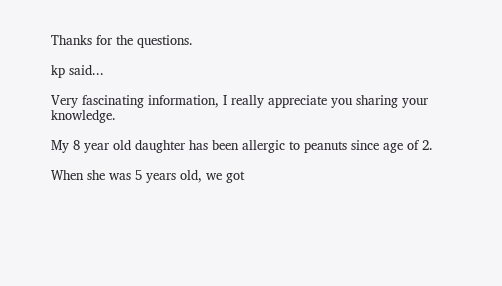Thanks for the questions.

kp said...

Very fascinating information, I really appreciate you sharing your knowledge.

My 8 year old daughter has been allergic to peanuts since age of 2.

When she was 5 years old, we got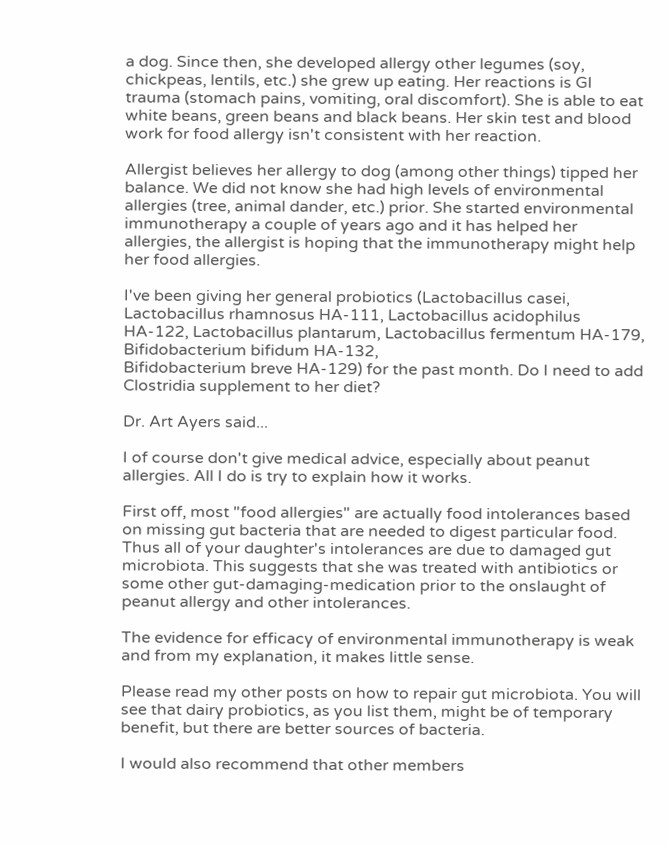a dog. Since then, she developed allergy other legumes (soy, chickpeas, lentils, etc.) she grew up eating. Her reactions is GI trauma (stomach pains, vomiting, oral discomfort). She is able to eat white beans, green beans and black beans. Her skin test and blood work for food allergy isn't consistent with her reaction.

Allergist believes her allergy to dog (among other things) tipped her balance. We did not know she had high levels of environmental allergies (tree, animal dander, etc.) prior. She started environmental immunotherapy a couple of years ago and it has helped her allergies, the allergist is hoping that the immunotherapy might help her food allergies.

I've been giving her general probiotics (Lactobacillus casei, Lactobacillus rhamnosus HA-111, Lactobacillus acidophilus HA-122, Lactobacillus plantarum, Lactobacillus fermentum HA-179, Bifidobacterium bifidum HA-132,
Bifidobacterium breve HA-129) for the past month. Do I need to add Clostridia supplement to her diet?

Dr. Art Ayers said...

I of course don't give medical advice, especially about peanut allergies. All I do is try to explain how it works.

First off, most "food allergies" are actually food intolerances based on missing gut bacteria that are needed to digest particular food. Thus all of your daughter's intolerances are due to damaged gut microbiota. This suggests that she was treated with antibiotics or some other gut-damaging-medication prior to the onslaught of peanut allergy and other intolerances.

The evidence for efficacy of environmental immunotherapy is weak and from my explanation, it makes little sense.

Please read my other posts on how to repair gut microbiota. You will see that dairy probiotics, as you list them, might be of temporary benefit, but there are better sources of bacteria.

I would also recommend that other members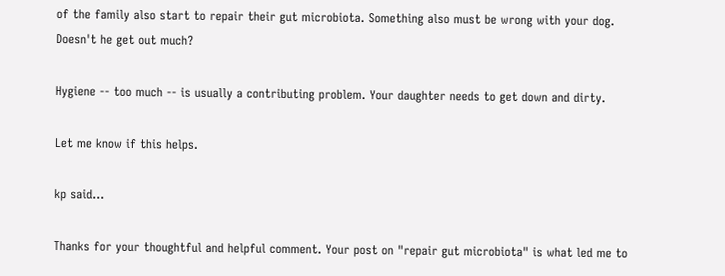of the family also start to repair their gut microbiota. Something also must be wrong with your dog. Doesn't he get out much?

Hygiene -- too much -- is usually a contributing problem. Your daughter needs to get down and dirty.

Let me know if this helps.

kp said...

Thanks for your thoughtful and helpful comment. Your post on "repair gut microbiota" is what led me to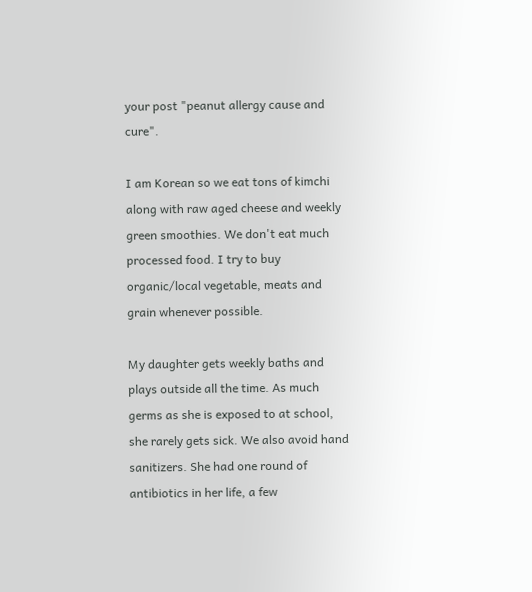your post "peanut allergy cause and cure".

I am Korean so we eat tons of kimchi along with raw aged cheese and weekly green smoothies. We don't eat much processed food. I try to buy organic/local vegetable, meats and grain whenever possible.

My daughter gets weekly baths and plays outside all the time. As much germs as she is exposed to at school, she rarely gets sick. We also avoid hand sanitizers. She had one round of antibiotics in her life, a few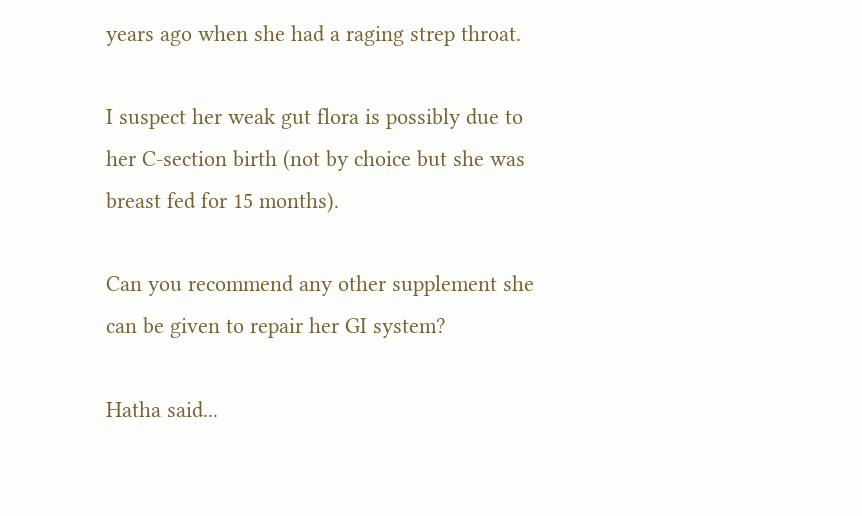years ago when she had a raging strep throat.

I suspect her weak gut flora is possibly due to her C-section birth (not by choice but she was breast fed for 15 months).

Can you recommend any other supplement she can be given to repair her GI system?

Hatha said...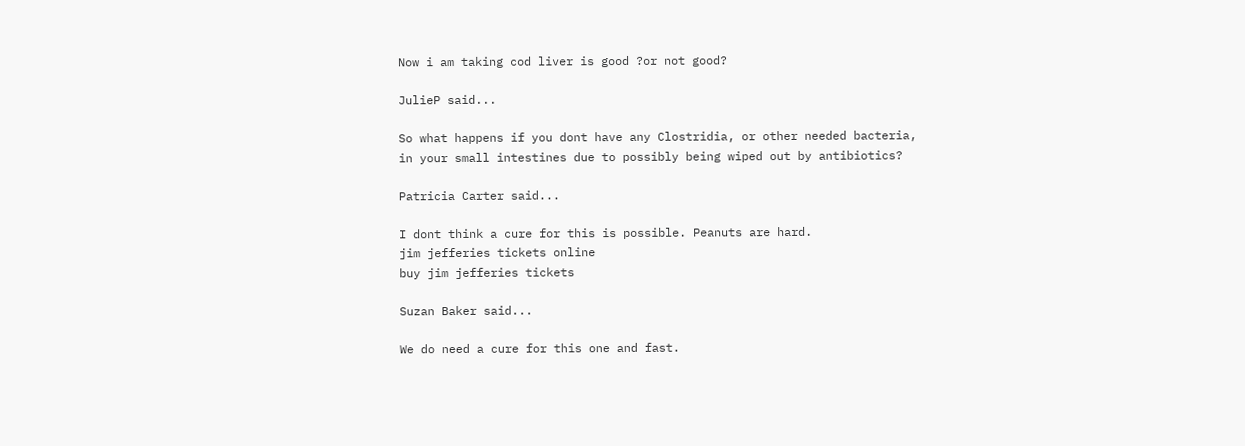Now i am taking cod liver is good ?or not good?

JulieP said...

So what happens if you dont have any Clostridia, or other needed bacteria,
in your small intestines due to possibly being wiped out by antibiotics?

Patricia Carter said...

I dont think a cure for this is possible. Peanuts are hard.
jim jefferies tickets online
buy jim jefferies tickets

Suzan Baker said...

We do need a cure for this one and fast.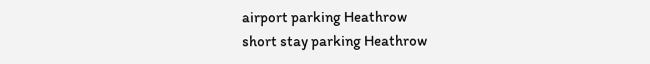airport parking Heathrow
short stay parking Heathrow